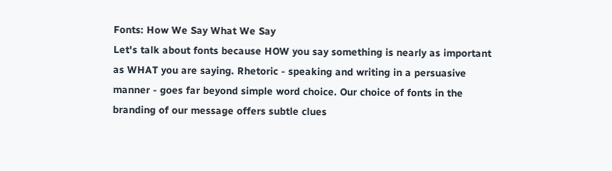Fonts: How We Say What We Say
Let's talk about fonts because HOW you say something is nearly as important as WHAT you are saying. Rhetoric - speaking and writing in a persuasive manner - goes far beyond simple word choice. Our choice of fonts in the branding of our message offers subtle clues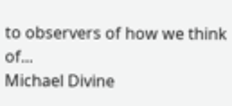to observers of how we think of...
Michael Divine